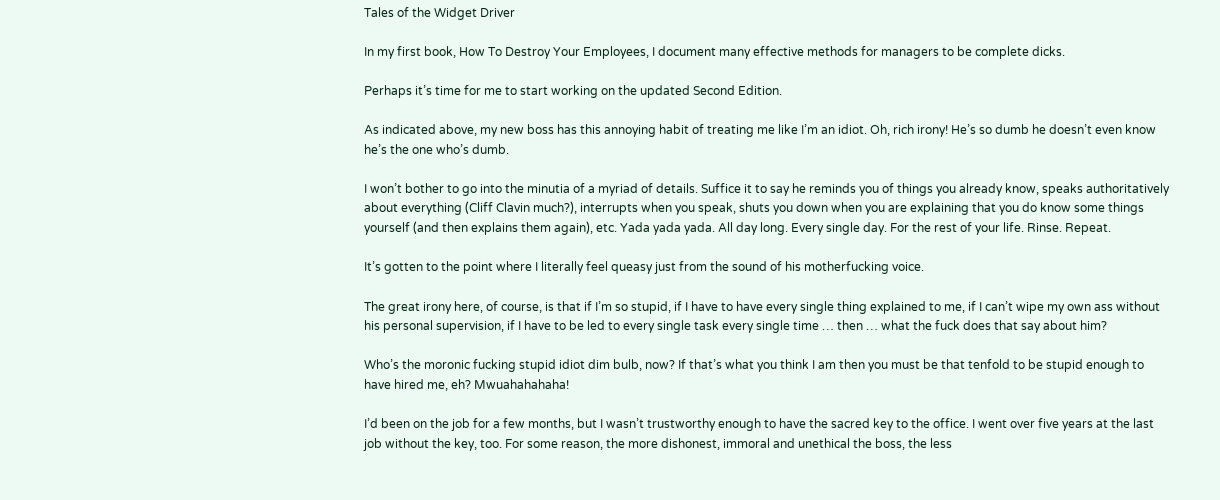Tales of the Widget Driver

In my first book, How To Destroy Your Employees, I document many effective methods for managers to be complete dicks.

Perhaps it’s time for me to start working on the updated Second Edition.

As indicated above, my new boss has this annoying habit of treating me like I’m an idiot. Oh, rich irony! He’s so dumb he doesn’t even know he’s the one who’s dumb.

I won’t bother to go into the minutia of a myriad of details. Suffice it to say he reminds you of things you already know, speaks authoritatively about everything (Cliff Clavin much?), interrupts when you speak, shuts you down when you are explaining that you do know some things yourself (and then explains them again), etc. Yada yada yada. All day long. Every single day. For the rest of your life. Rinse. Repeat.

It’s gotten to the point where I literally feel queasy just from the sound of his motherfucking voice.

The great irony here, of course, is that if I’m so stupid, if I have to have every single thing explained to me, if I can’t wipe my own ass without his personal supervision, if I have to be led to every single task every single time … then … what the fuck does that say about him?

Who’s the moronic fucking stupid idiot dim bulb, now? If that’s what you think I am then you must be that tenfold to be stupid enough to have hired me, eh? Mwuahahahaha!

I’d been on the job for a few months, but I wasn’t trustworthy enough to have the sacred key to the office. I went over five years at the last job without the key, too. For some reason, the more dishonest, immoral and unethical the boss, the less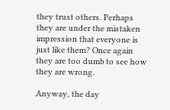they trust others. Perhaps they are under the mistaken impression that everyone is just like them? Once again they are too dumb to see how they are wrong.

Anyway, the day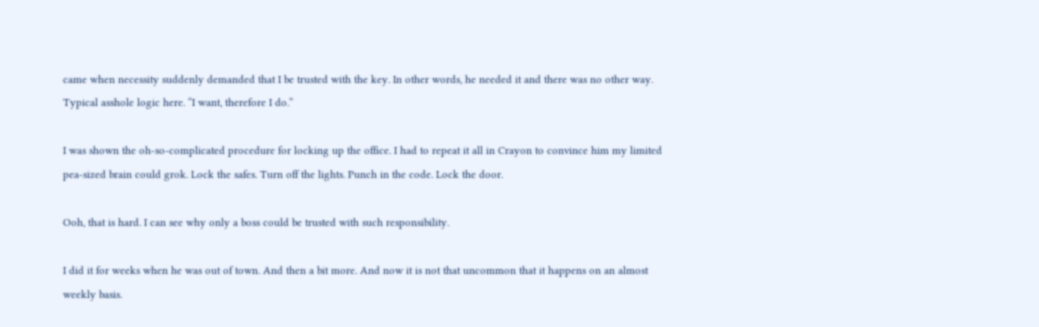came when necessity suddenly demanded that I be trusted with the key. In other words, he needed it and there was no other way. Typical asshole logic here. “I want, therefore I do.”

I was shown the oh-so-complicated procedure for locking up the office. I had to repeat it all in Crayon to convince him my limited pea-sized brain could grok. Lock the safes. Turn off the lights. Punch in the code. Lock the door.

Ooh, that is hard. I can see why only a boss could be trusted with such responsibility.

I did it for weeks when he was out of town. And then a bit more. And now it is not that uncommon that it happens on an almost weekly basis.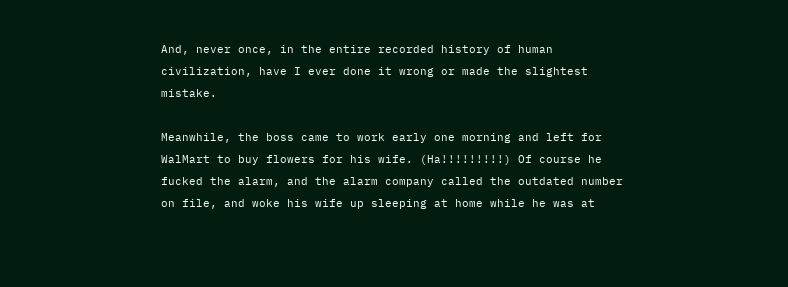And, never once, in the entire recorded history of human civilization, have I ever done it wrong or made the slightest mistake.

Meanwhile, the boss came to work early one morning and left for WalMart to buy flowers for his wife. (Ha!!!!!!!!!) Of course he fucked the alarm, and the alarm company called the outdated number on file, and woke his wife up sleeping at home while he was at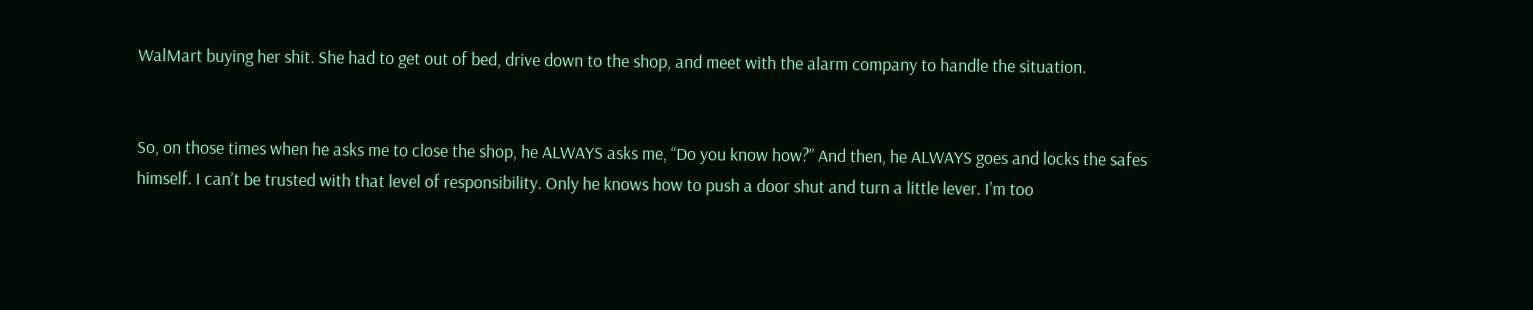WalMart buying her shit. She had to get out of bed, drive down to the shop, and meet with the alarm company to handle the situation.


So, on those times when he asks me to close the shop, he ALWAYS asks me, “Do you know how?” And then, he ALWAYS goes and locks the safes himself. I can’t be trusted with that level of responsibility. Only he knows how to push a door shut and turn a little lever. I’m too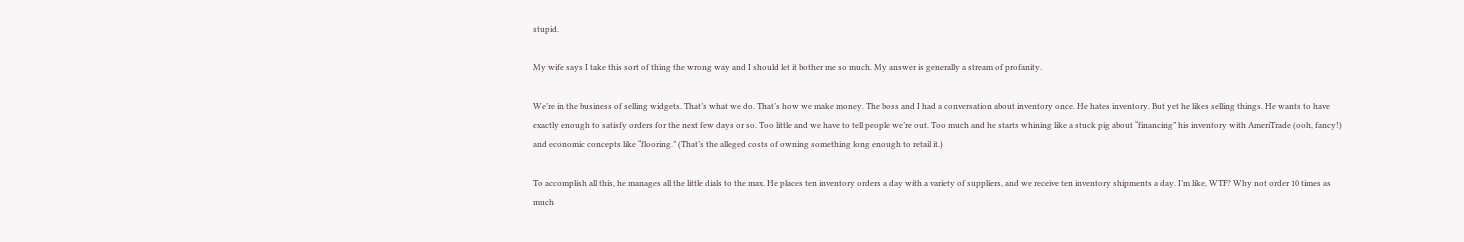stupid.

My wife says I take this sort of thing the wrong way and I should let it bother me so much. My answer is generally a stream of profanity.

We’re in the business of selling widgets. That’s what we do. That’s how we make money. The boss and I had a conversation about inventory once. He hates inventory. But yet he likes selling things. He wants to have exactly enough to satisfy orders for the next few days or so. Too little and we have to tell people we’re out. Too much and he starts whining like a stuck pig about “financing” his inventory with AmeriTrade (ooh, fancy!) and economic concepts like “flooring.” (That’s the alleged costs of owning something long enough to retail it.)

To accomplish all this, he manages all the little dials to the max. He places ten inventory orders a day with a variety of suppliers, and we receive ten inventory shipments a day. I’m like, WTF? Why not order 10 times as much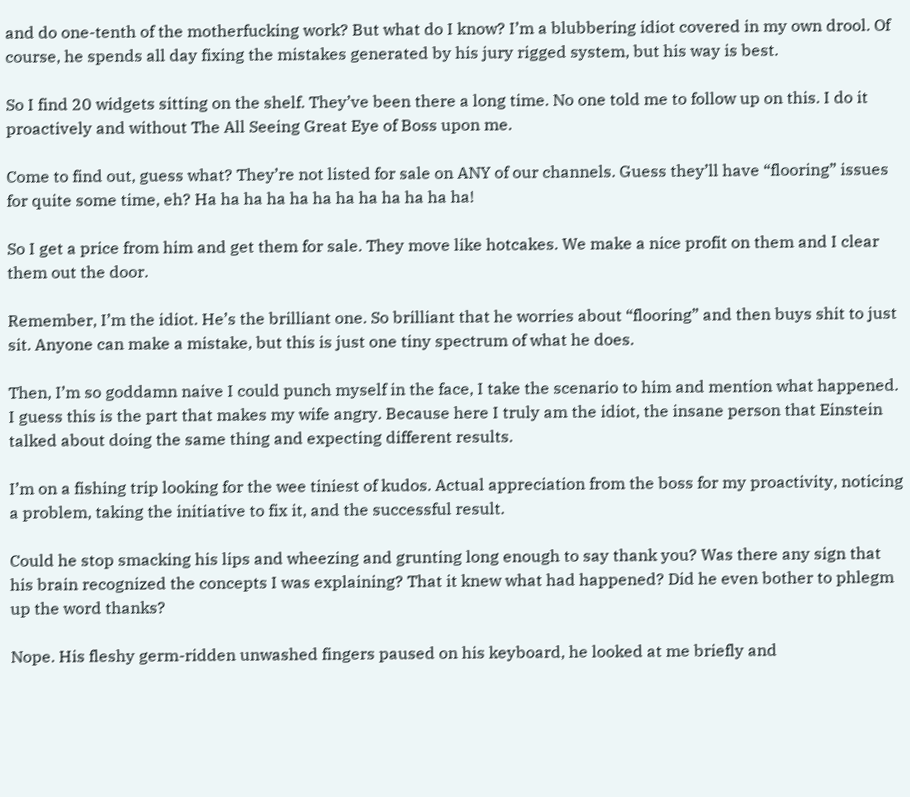and do one-tenth of the motherfucking work? But what do I know? I’m a blubbering idiot covered in my own drool. Of course, he spends all day fixing the mistakes generated by his jury rigged system, but his way is best.

So I find 20 widgets sitting on the shelf. They’ve been there a long time. No one told me to follow up on this. I do it proactively and without The All Seeing Great Eye of Boss upon me.

Come to find out, guess what? They’re not listed for sale on ANY of our channels. Guess they’ll have “flooring” issues for quite some time, eh? Ha ha ha ha ha ha ha ha ha ha ha ha!

So I get a price from him and get them for sale. They move like hotcakes. We make a nice profit on them and I clear them out the door.

Remember, I’m the idiot. He’s the brilliant one. So brilliant that he worries about “flooring” and then buys shit to just sit. Anyone can make a mistake, but this is just one tiny spectrum of what he does.

Then, I’m so goddamn naive I could punch myself in the face, I take the scenario to him and mention what happened. I guess this is the part that makes my wife angry. Because here I truly am the idiot, the insane person that Einstein talked about doing the same thing and expecting different results.

I’m on a fishing trip looking for the wee tiniest of kudos. Actual appreciation from the boss for my proactivity, noticing a problem, taking the initiative to fix it, and the successful result.

Could he stop smacking his lips and wheezing and grunting long enough to say thank you? Was there any sign that his brain recognized the concepts I was explaining? That it knew what had happened? Did he even bother to phlegm up the word thanks?

Nope. His fleshy germ-ridden unwashed fingers paused on his keyboard, he looked at me briefly and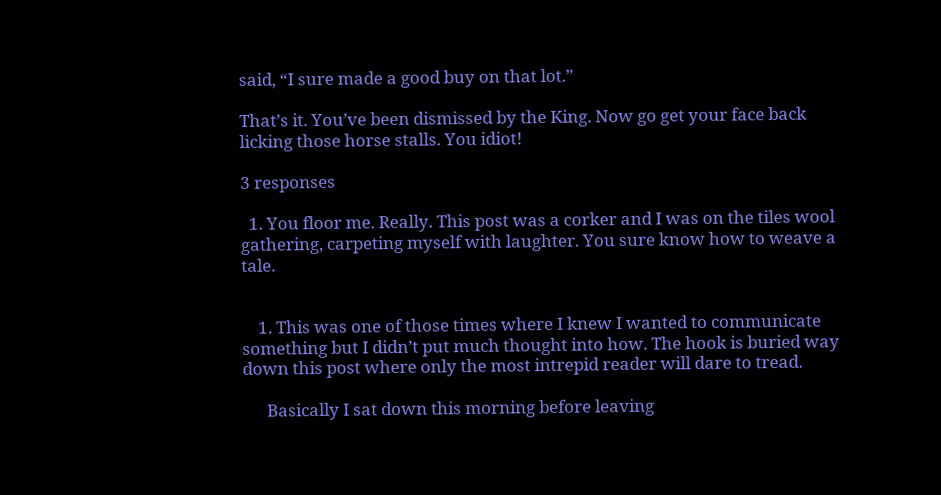said, “I sure made a good buy on that lot.”

That’s it. You’ve been dismissed by the King. Now go get your face back licking those horse stalls. You idiot!

3 responses

  1. You floor me. Really. This post was a corker and I was on the tiles wool gathering, carpeting myself with laughter. You sure know how to weave a tale.


    1. This was one of those times where I knew I wanted to communicate something but I didn’t put much thought into how. The hook is buried way down this post where only the most intrepid reader will dare to tread.

      Basically I sat down this morning before leaving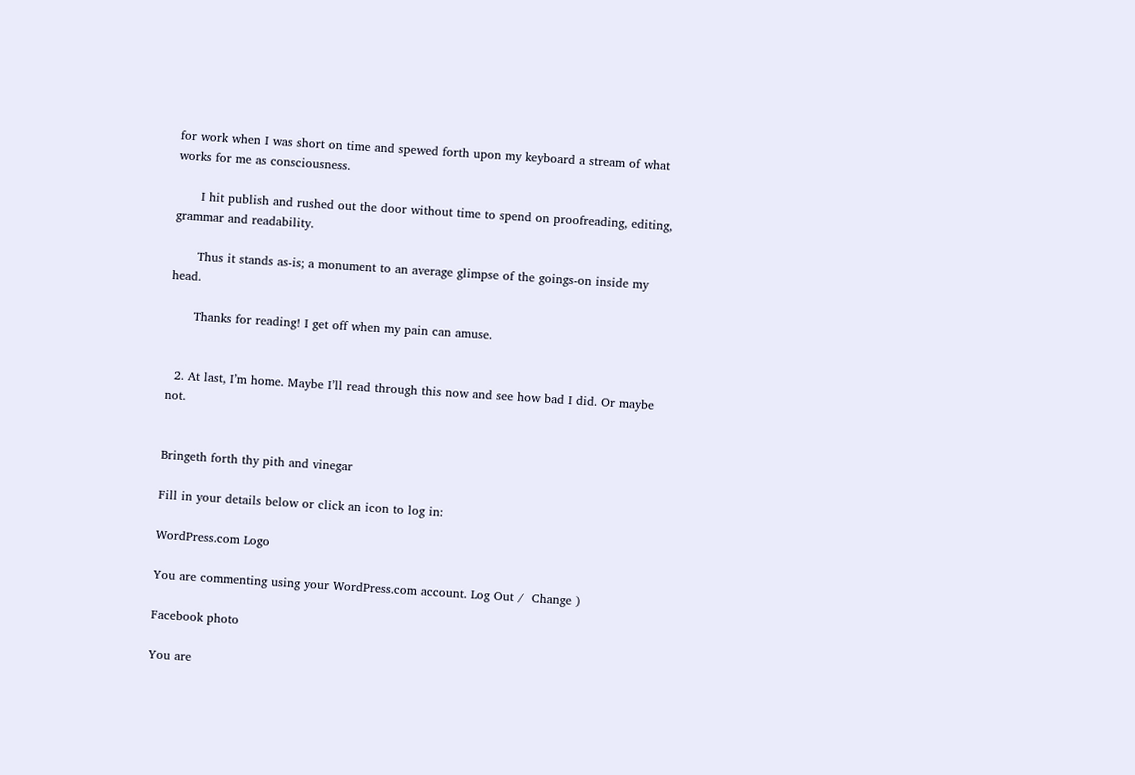for work when I was short on time and spewed forth upon my keyboard a stream of what works for me as consciousness.

      I hit publish and rushed out the door without time to spend on proofreading, editing, grammar and readability.

      Thus it stands as-is; a monument to an average glimpse of the goings-on inside my head.

      Thanks for reading! I get off when my pain can amuse.


  2. At last, I’m home. Maybe I’ll read through this now and see how bad I did. Or maybe not.


Bringeth forth thy pith and vinegar

Fill in your details below or click an icon to log in:

WordPress.com Logo

You are commenting using your WordPress.com account. Log Out /  Change )

Facebook photo

You are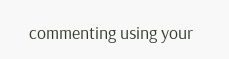commenting using your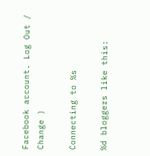Facebook account. Log Out /  Change )

Connecting to %s

%d bloggers like this: